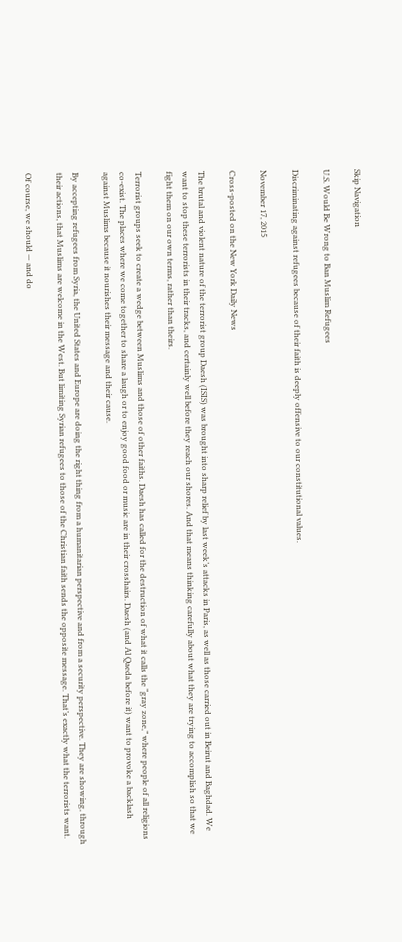Skip Navigation

U.S. Would Be Wrong to Ban Muslim Refugees

Discriminating against refugees because of their faith is deeply offensive to our constitutional values.

November 17, 2015

Cross-posted on the New York Daily News

The brutal and violent nature of the terrorist group Daesh (ISIS) was brought into sharp relief by last week’s attacks in Paris, as well as those carried out in Beirut and Baghdad. We want to stop these terrorists in their tracks, and certainly well before they reach our shores. And that means thinking carefully about what they are trying to accomplish so that we fight them on our own terms, rather than theirs.

Terrorist groups seek to create a wedge between Muslims and those of other faiths. Daesh has called for the destruction of what it calls the “gray zone,” where people of all religions co-exist. The places where we come together to share a laugh or to enjoy good food or music are in their crosshairs. Daesh (and Al Qaeda before it) want to provoke a backlash against Muslims because it nourishes their message and their cause.

By accepting refugees from Syria, the United States and Europe are doing the right thing from a humanitarian perspective and from a security perspective. They are showing, through their actions, that Muslims are welcome in the West. But limiting Syrian refugees to those of the Christian faith sends the opposite message. That’s exactly what the terrorists want.

Of course, we should — and do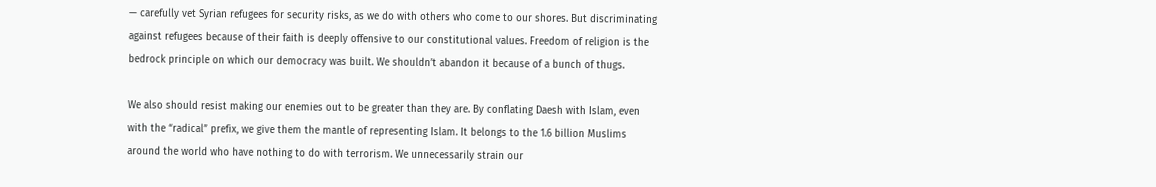— carefully vet Syrian refugees for security risks, as we do with others who come to our shores. But discriminating against refugees because of their faith is deeply offensive to our constitutional values. Freedom of religion is the bedrock principle on which our democracy was built. We shouldn’t abandon it because of a bunch of thugs.

We also should resist making our enemies out to be greater than they are. By conflating Daesh with Islam, even with the “radical” prefix, we give them the mantle of representing Islam. It belongs to the 1.6 billion Muslims around the world who have nothing to do with terrorism. We unnecessarily strain our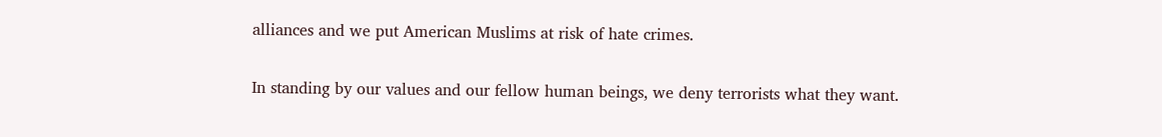alliances and we put American Muslims at risk of hate crimes.

In standing by our values and our fellow human beings, we deny terrorists what they want.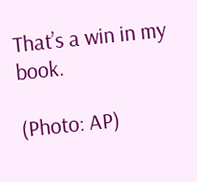That’s a win in my book.

(Photo: AP)